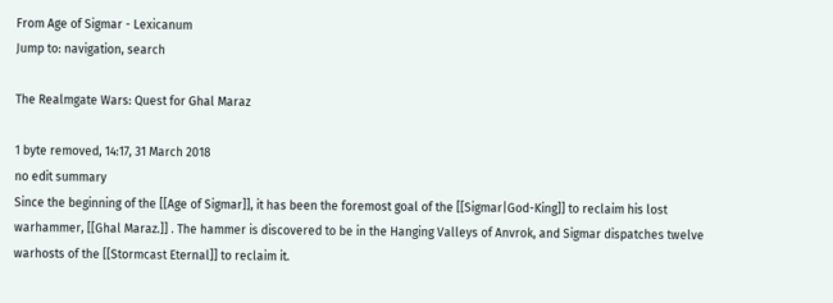From Age of Sigmar - Lexicanum
Jump to: navigation, search

The Realmgate Wars: Quest for Ghal Maraz

1 byte removed, 14:17, 31 March 2018
no edit summary
Since the beginning of the [[Age of Sigmar]], it has been the foremost goal of the [[Sigmar|God-King]] to reclaim his lost warhammer, [[Ghal Maraz.]] . The hammer is discovered to be in the Hanging Valleys of Anvrok, and Sigmar dispatches twelve warhosts of the [[Stormcast Eternal]] to reclaim it.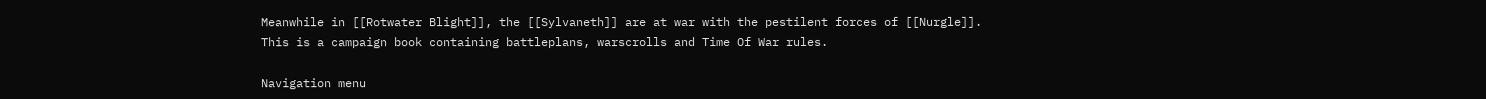Meanwhile in [[Rotwater Blight]], the [[Sylvaneth]] are at war with the pestilent forces of [[Nurgle]].
This is a campaign book containing battleplans, warscrolls and Time Of War rules.

Navigation menu